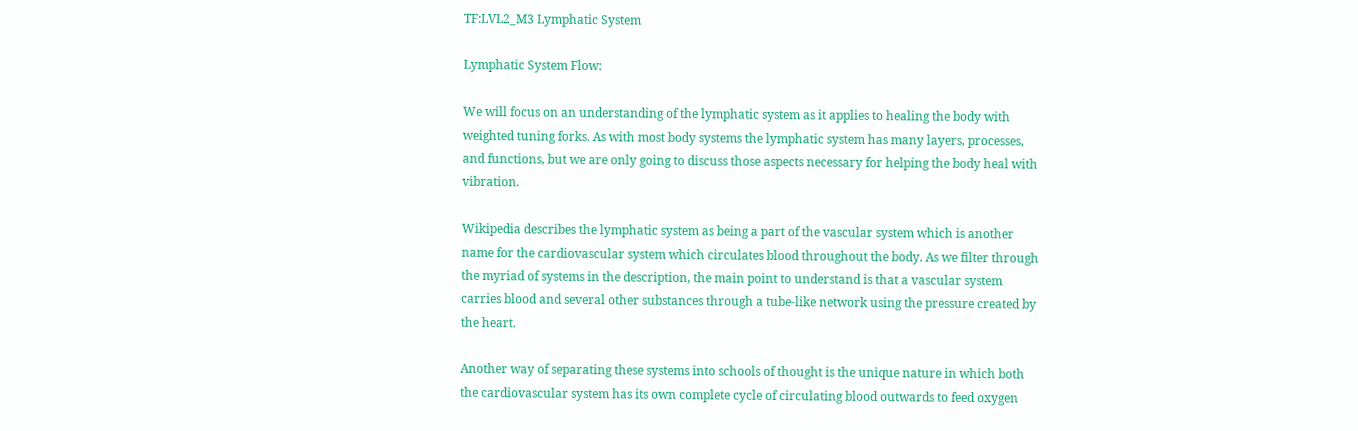TF:LVL2_M3 Lymphatic System

Lymphatic System Flow:

We will focus on an understanding of the lymphatic system as it applies to healing the body with weighted tuning forks. As with most body systems the lymphatic system has many layers, processes, and functions, but we are only going to discuss those aspects necessary for helping the body heal with vibration.

Wikipedia describes the lymphatic system as being a part of the vascular system which is another name for the cardiovascular system which circulates blood throughout the body. As we filter through the myriad of systems in the description, the main point to understand is that a vascular system carries blood and several other substances through a tube-like network using the pressure created by the heart.

Another way of separating these systems into schools of thought is the unique nature in which both the cardiovascular system has its own complete cycle of circulating blood outwards to feed oxygen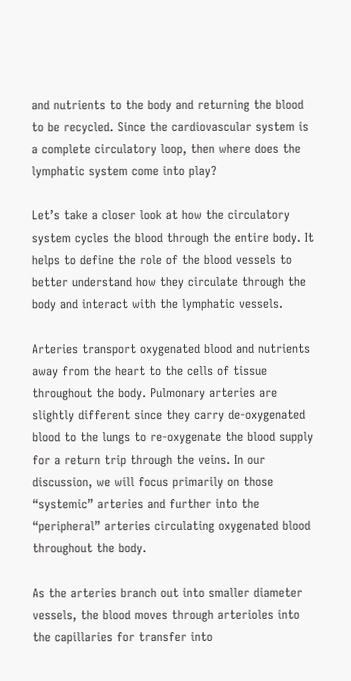and nutrients to the body and returning the blood to be recycled. Since the cardiovascular system is a complete circulatory loop, then where does the lymphatic system come into play?

Let’s take a closer look at how the circulatory system cycles the blood through the entire body. It helps to define the role of the blood vessels to better understand how they circulate through the body and interact with the lymphatic vessels.

Arteries transport oxygenated blood and nutrients away from the heart to the cells of tissue throughout the body. Pulmonary arteries are slightly different since they carry de-oxygenated blood to the lungs to re-oxygenate the blood supply for a return trip through the veins. In our discussion, we will focus primarily on those “systemic” arteries and further into the “peripheral” arteries circulating oxygenated blood throughout the body.

As the arteries branch out into smaller diameter vessels, the blood moves through arterioles into the capillaries for transfer into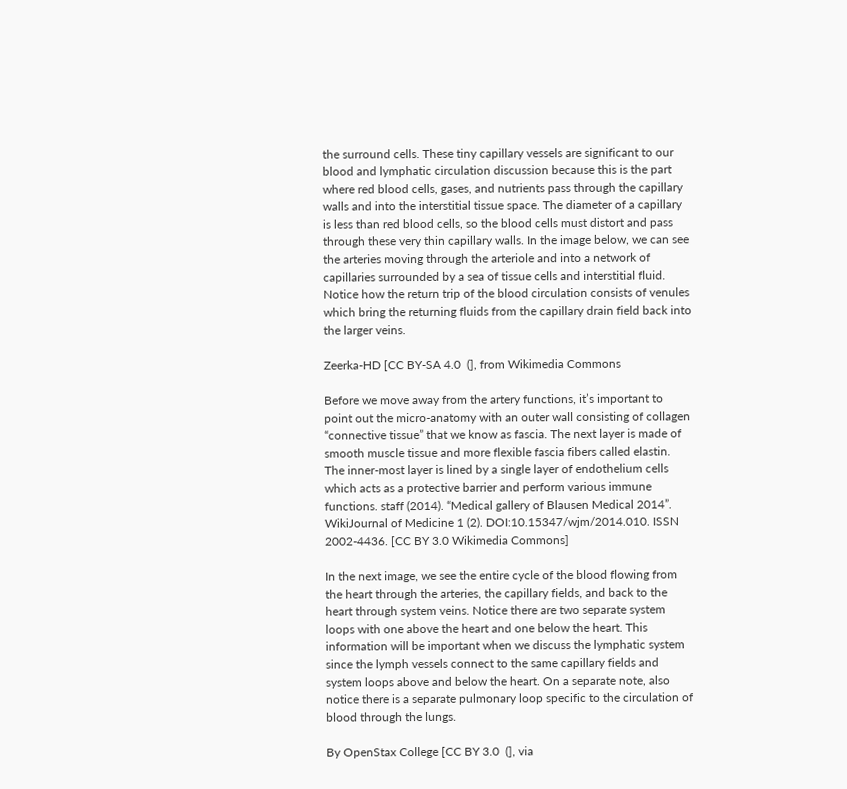the surround cells. These tiny capillary vessels are significant to our blood and lymphatic circulation discussion because this is the part where red blood cells, gases, and nutrients pass through the capillary walls and into the interstitial tissue space. The diameter of a capillary is less than red blood cells, so the blood cells must distort and pass through these very thin capillary walls. In the image below, we can see the arteries moving through the arteriole and into a network of capillaries surrounded by a sea of tissue cells and interstitial fluid. Notice how the return trip of the blood circulation consists of venules which bring the returning fluids from the capillary drain field back into the larger veins.

Zeerka-HD [CC BY-SA 4.0  (], from Wikimedia Commons

Before we move away from the artery functions, it’s important to point out the micro-anatomy with an outer wall consisting of collagen “connective tissue” that we know as fascia. The next layer is made of smooth muscle tissue and more flexible fascia fibers called elastin. The inner-most layer is lined by a single layer of endothelium cells which acts as a protective barrier and perform various immune functions. staff (2014). “Medical gallery of Blausen Medical 2014”. WikiJournal of Medicine 1 (2). DOI:10.15347/wjm/2014.010. ISSN 2002-4436. [CC BY 3.0 Wikimedia Commons]

In the next image, we see the entire cycle of the blood flowing from the heart through the arteries, the capillary fields, and back to the heart through system veins. Notice there are two separate system loops with one above the heart and one below the heart. This information will be important when we discuss the lymphatic system since the lymph vessels connect to the same capillary fields and system loops above and below the heart. On a separate note, also notice there is a separate pulmonary loop specific to the circulation of blood through the lungs.

By OpenStax College [CC BY 3.0  (], via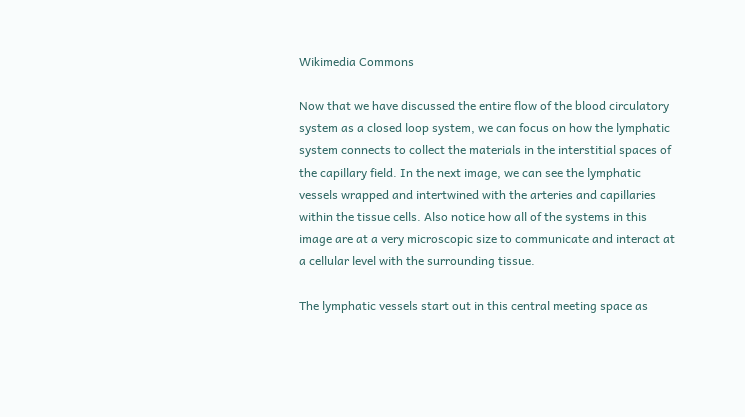Wikimedia Commons

Now that we have discussed the entire flow of the blood circulatory system as a closed loop system, we can focus on how the lymphatic system connects to collect the materials in the interstitial spaces of the capillary field. In the next image, we can see the lymphatic vessels wrapped and intertwined with the arteries and capillaries within the tissue cells. Also notice how all of the systems in this image are at a very microscopic size to communicate and interact at a cellular level with the surrounding tissue.

The lymphatic vessels start out in this central meeting space as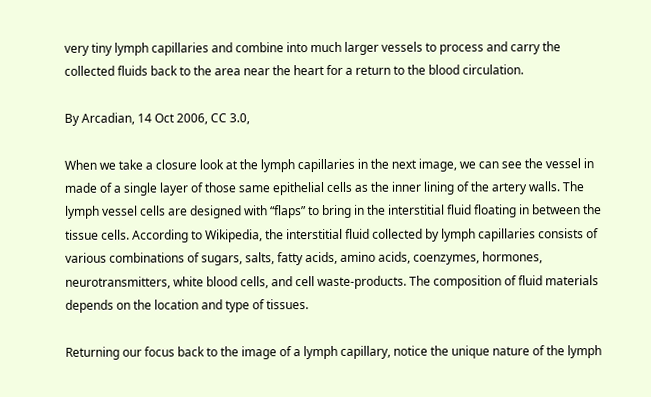very tiny lymph capillaries and combine into much larger vessels to process and carry the collected fluids back to the area near the heart for a return to the blood circulation.

By Arcadian, 14 Oct 2006, CC 3.0,

When we take a closure look at the lymph capillaries in the next image, we can see the vessel in made of a single layer of those same epithelial cells as the inner lining of the artery walls. The lymph vessel cells are designed with “flaps” to bring in the interstitial fluid floating in between the tissue cells. According to Wikipedia, the interstitial fluid collected by lymph capillaries consists of various combinations of sugars, salts, fatty acids, amino acids, coenzymes, hormones, neurotransmitters, white blood cells, and cell waste-products. The composition of fluid materials depends on the location and type of tissues.

Returning our focus back to the image of a lymph capillary, notice the unique nature of the lymph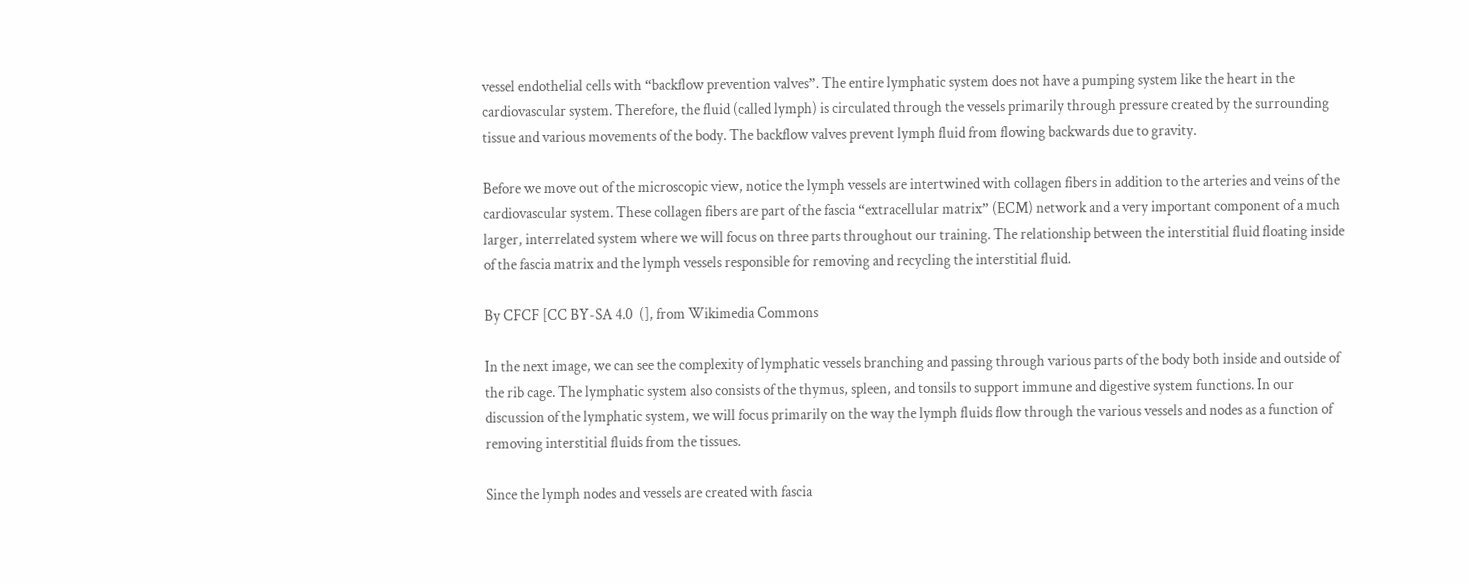vessel endothelial cells with “backflow prevention valves”. The entire lymphatic system does not have a pumping system like the heart in the cardiovascular system. Therefore, the fluid (called lymph) is circulated through the vessels primarily through pressure created by the surrounding tissue and various movements of the body. The backflow valves prevent lymph fluid from flowing backwards due to gravity.

Before we move out of the microscopic view, notice the lymph vessels are intertwined with collagen fibers in addition to the arteries and veins of the cardiovascular system. These collagen fibers are part of the fascia “extracellular matrix” (ECM) network and a very important component of a much larger, interrelated system where we will focus on three parts throughout our training. The relationship between the interstitial fluid floating inside of the fascia matrix and the lymph vessels responsible for removing and recycling the interstitial fluid.

By CFCF [CC BY-SA 4.0  (], from Wikimedia Commons

In the next image, we can see the complexity of lymphatic vessels branching and passing through various parts of the body both inside and outside of the rib cage. The lymphatic system also consists of the thymus, spleen, and tonsils to support immune and digestive system functions. In our discussion of the lymphatic system, we will focus primarily on the way the lymph fluids flow through the various vessels and nodes as a function of removing interstitial fluids from the tissues.

Since the lymph nodes and vessels are created with fascia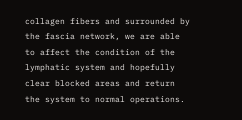collagen fibers and surrounded by the fascia network, we are able to affect the condition of the lymphatic system and hopefully clear blocked areas and return the system to normal operations.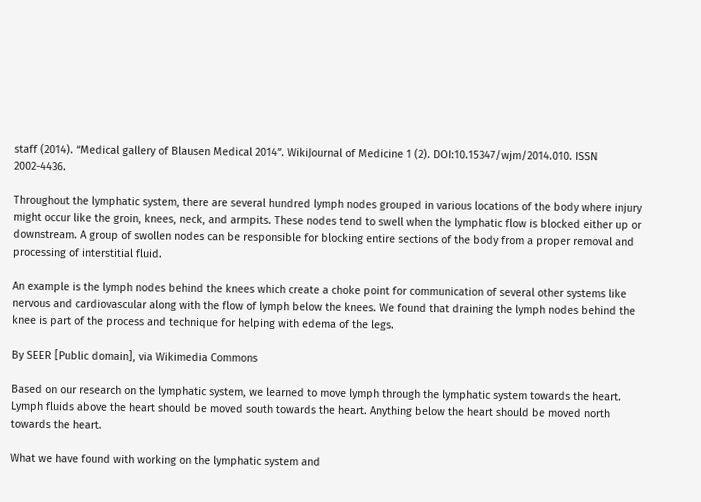staff (2014). “Medical gallery of Blausen Medical 2014”. WikiJournal of Medicine 1 (2). DOI:10.15347/wjm/2014.010. ISSN 2002-4436.

Throughout the lymphatic system, there are several hundred lymph nodes grouped in various locations of the body where injury might occur like the groin, knees, neck, and armpits. These nodes tend to swell when the lymphatic flow is blocked either up or downstream. A group of swollen nodes can be responsible for blocking entire sections of the body from a proper removal and processing of interstitial fluid.

An example is the lymph nodes behind the knees which create a choke point for communication of several other systems like nervous and cardiovascular along with the flow of lymph below the knees. We found that draining the lymph nodes behind the knee is part of the process and technique for helping with edema of the legs.

By SEER [Public domain], via Wikimedia Commons

Based on our research on the lymphatic system, we learned to move lymph through the lymphatic system towards the heart. Lymph fluids above the heart should be moved south towards the heart. Anything below the heart should be moved north towards the heart.

What we have found with working on the lymphatic system and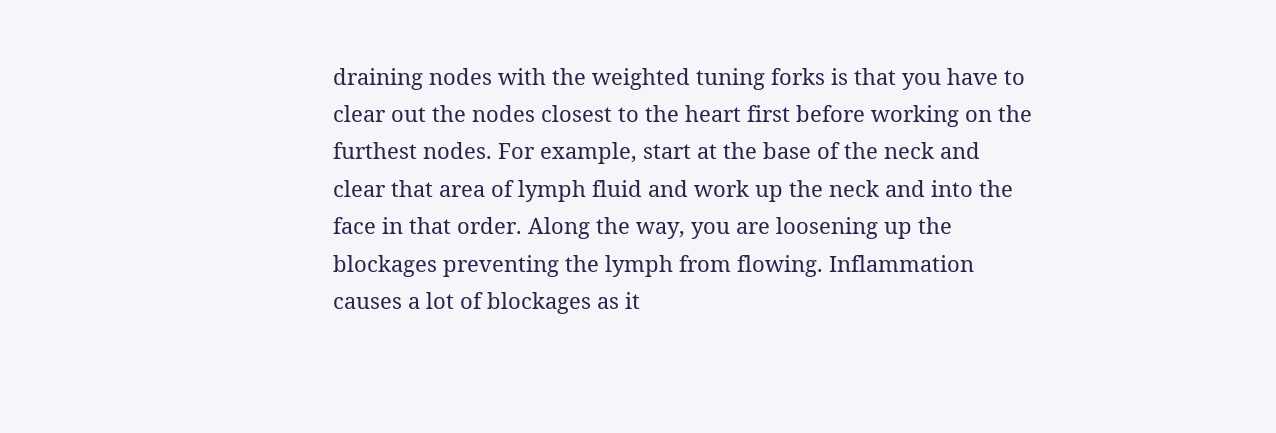draining nodes with the weighted tuning forks is that you have to clear out the nodes closest to the heart first before working on the furthest nodes. For example, start at the base of the neck and clear that area of lymph fluid and work up the neck and into the face in that order. Along the way, you are loosening up the blockages preventing the lymph from flowing. Inflammation causes a lot of blockages as it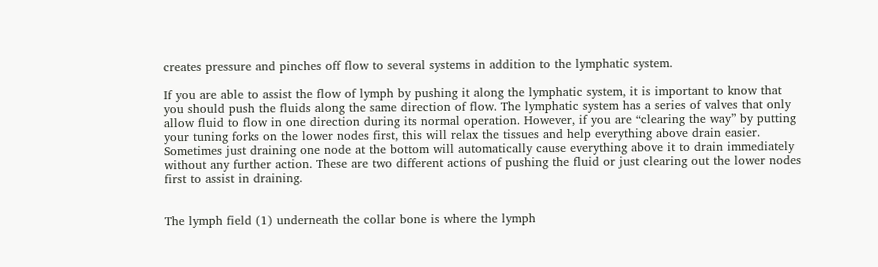creates pressure and pinches off flow to several systems in addition to the lymphatic system.

If you are able to assist the flow of lymph by pushing it along the lymphatic system, it is important to know that you should push the fluids along the same direction of flow. The lymphatic system has a series of valves that only allow fluid to flow in one direction during its normal operation. However, if you are “clearing the way” by putting your tuning forks on the lower nodes first, this will relax the tissues and help everything above drain easier. Sometimes just draining one node at the bottom will automatically cause everything above it to drain immediately without any further action. These are two different actions of pushing the fluid or just clearing out the lower nodes first to assist in draining.


The lymph field (1) underneath the collar bone is where the lymph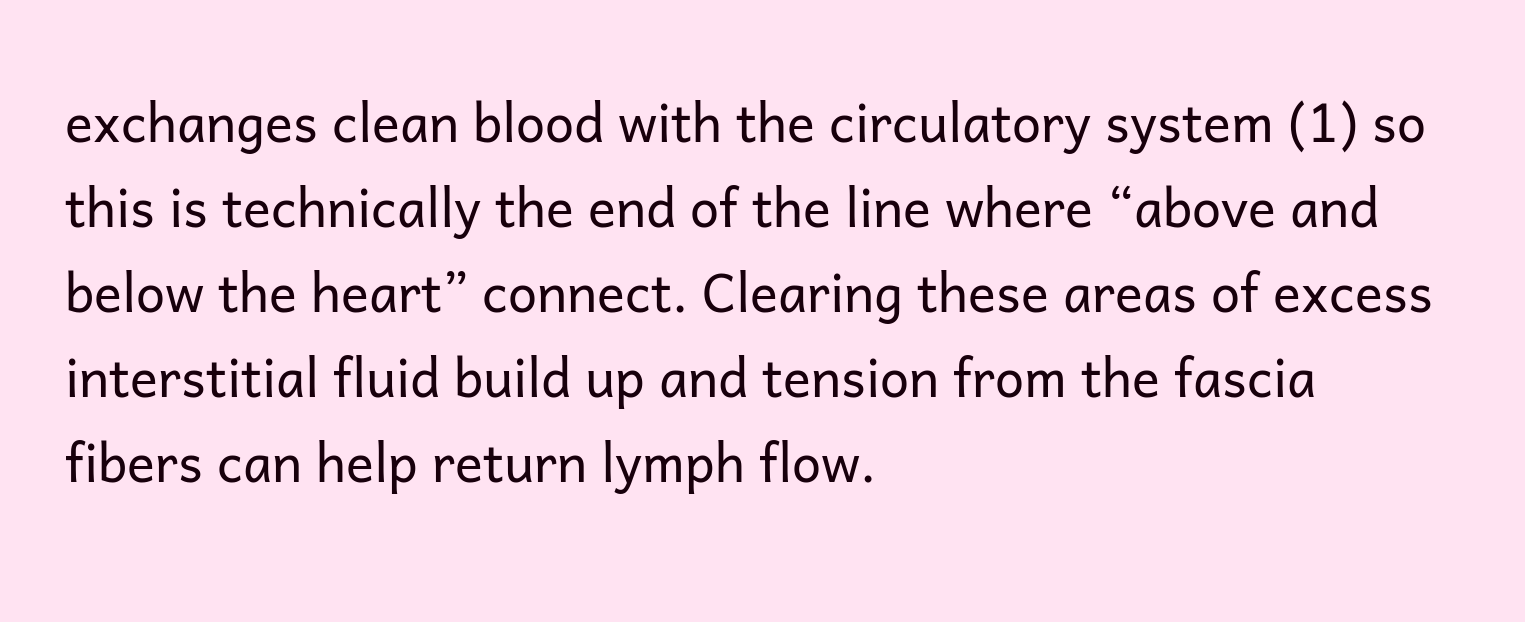exchanges clean blood with the circulatory system (1) so this is technically the end of the line where “above and below the heart” connect. Clearing these areas of excess interstitial fluid build up and tension from the fascia fibers can help return lymph flow.